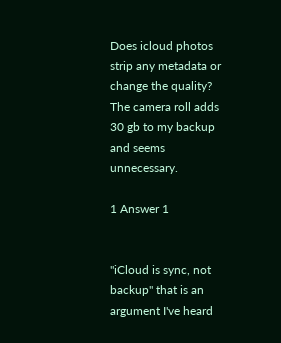Does icloud photos strip any metadata or change the quality? The camera roll adds 30 gb to my backup and seems unnecessary.

1 Answer 1


"iCloud is sync, not backup" that is an argument I've heard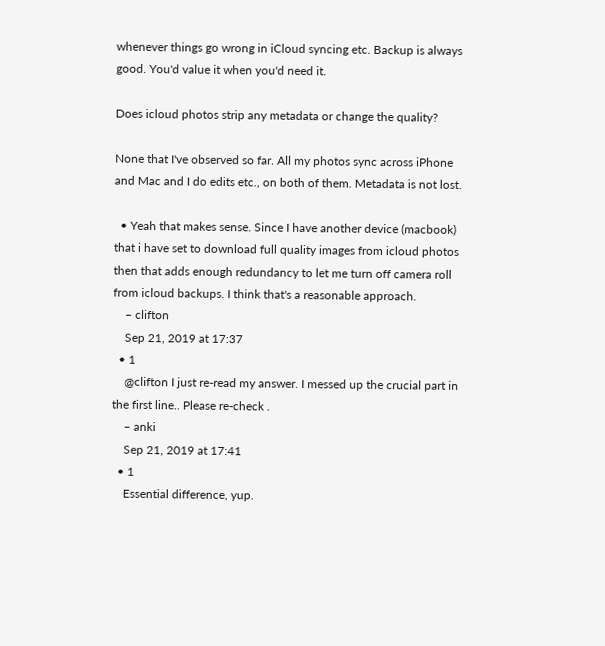whenever things go wrong in iCloud syncing etc. Backup is always good. You'd value it when you'd need it.

Does icloud photos strip any metadata or change the quality?

None that I've observed so far. All my photos sync across iPhone and Mac and I do edits etc., on both of them. Metadata is not lost.

  • Yeah that makes sense. Since I have another device (macbook) that i have set to download full quality images from icloud photos then that adds enough redundancy to let me turn off camera roll from icloud backups. I think that's a reasonable approach.
    – clifton
    Sep 21, 2019 at 17:37
  • 1
    @clifton I just re-read my answer. I messed up the crucial part in the first line.. Please re-check .
    – anki
    Sep 21, 2019 at 17:41
  • 1
    Essential difference, yup.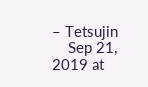– Tetsujin
    Sep 21, 2019 at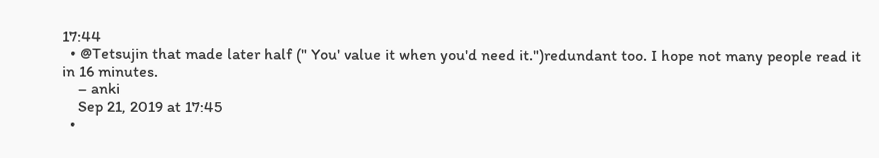17:44
  • @Tetsujin that made later half (" You' value it when you'd need it.")redundant too. I hope not many people read it in 16 minutes.
    – anki
    Sep 21, 2019 at 17:45
  •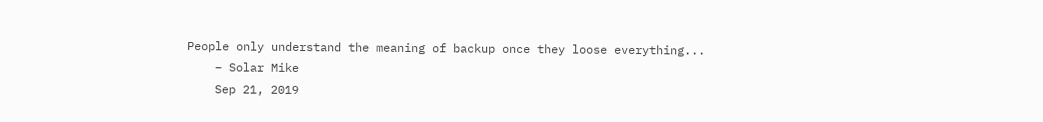People only understand the meaning of backup once they loose everything...
    – Solar Mike
    Sep 21, 2019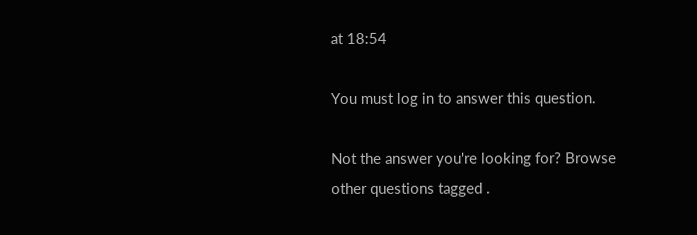at 18:54

You must log in to answer this question.

Not the answer you're looking for? Browse other questions tagged .